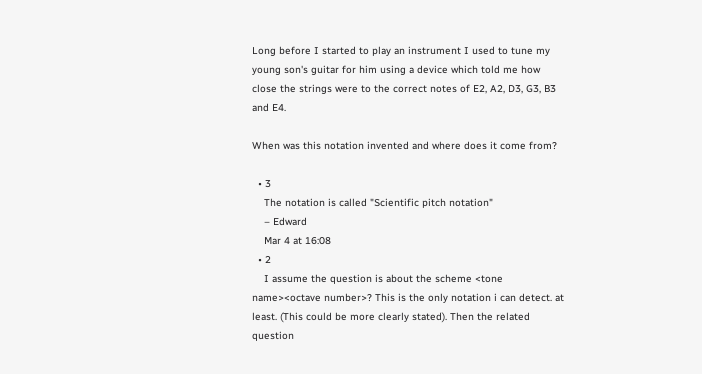Long before I started to play an instrument I used to tune my young son's guitar for him using a device which told me how close the strings were to the correct notes of E2, A2, D3, G3, B3 and E4.

When was this notation invented and where does it come from?

  • 3
    The notation is called "Scientific pitch notation"
    – Edward
    Mar 4 at 16:08
  • 2
    I assume the question is about the scheme <tone name><octave number>? This is the only notation i can detect. at least. (This could be more clearly stated). Then the related question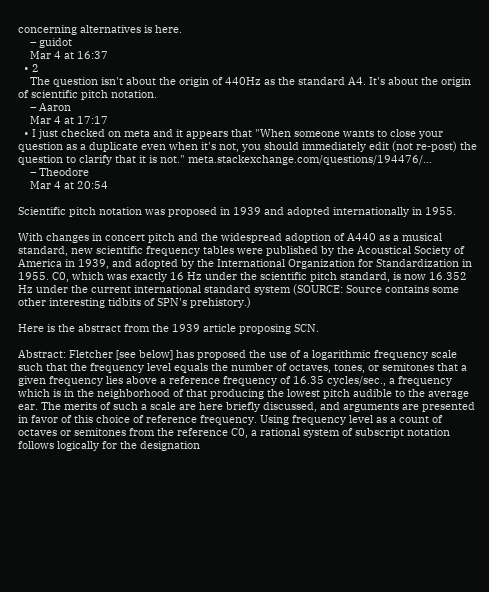concerning alternatives is here.
    – guidot
    Mar 4 at 16:37
  • 2
    The question isn't about the origin of 440Hz as the standard A4. It's about the origin of scientific pitch notation.
    – Aaron
    Mar 4 at 17:17
  • I just checked on meta and it appears that "When someone wants to close your question as a duplicate even when it's not, you should immediately edit (not re-post) the question to clarify that it is not." meta.stackexchange.com/questions/194476/…
    – Theodore
    Mar 4 at 20:54

Scientific pitch notation was proposed in 1939 and adopted internationally in 1955.

With changes in concert pitch and the widespread adoption of A440 as a musical standard, new scientific frequency tables were published by the Acoustical Society of America in 1939, and adopted by the International Organization for Standardization in 1955. C0, which was exactly 16 Hz under the scientific pitch standard, is now 16.352 Hz under the current international standard system (SOURCE: Source contains some other interesting tidbits of SPN's prehistory.)

Here is the abstract from the 1939 article proposing SCN.

Abstract: Fletcher [see below] has proposed the use of a logarithmic frequency scale such that the frequency level equals the number of octaves, tones, or semitones that a given frequency lies above a reference frequency of 16.35 cycles/sec., a frequency which is in the neighborhood of that producing the lowest pitch audible to the average ear. The merits of such a scale are here briefly discussed, and arguments are presented in favor of this choice of reference frequency. Using frequency level as a count of octaves or semitones from the reference C0, a rational system of subscript notation follows logically for the designation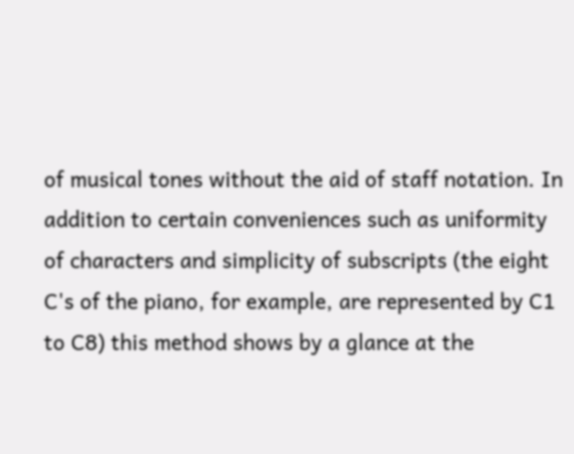of musical tones without the aid of staff notation. In addition to certain conveniences such as uniformity of characters and simplicity of subscripts (the eight C's of the piano, for example, are represented by C1 to C8) this method shows by a glance at the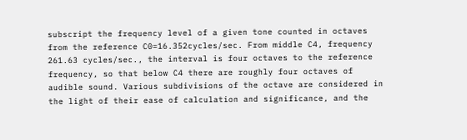subscript the frequency level of a given tone counted in octaves from the reference C0=16.352cycles/sec. From middle C4, frequency 261.63 cycles/sec., the interval is four octaves to the reference frequency, so that below C4 there are roughly four octaves of audible sound. Various subdivisions of the octave are considered in the light of their ease of calculation and significance, and the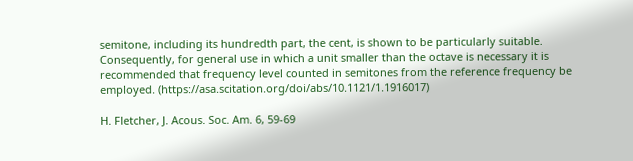semitone, including its hundredth part, the cent, is shown to be particularly suitable. Consequently, for general use in which a unit smaller than the octave is necessary it is recommended that frequency level counted in semitones from the reference frequency be employed. (https://asa.scitation.org/doi/abs/10.1121/1.1916017)

H. Fletcher, J. Acous. Soc. Am. 6, 59-69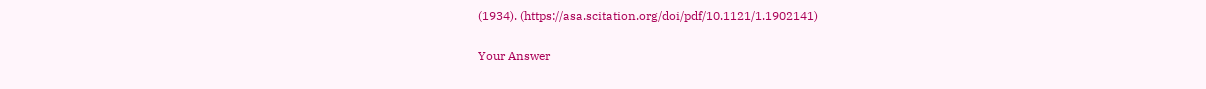(1934). (https://asa.scitation.org/doi/pdf/10.1121/1.1902141)

Your Answer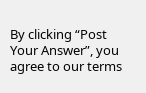By clicking “Post Your Answer”, you agree to our terms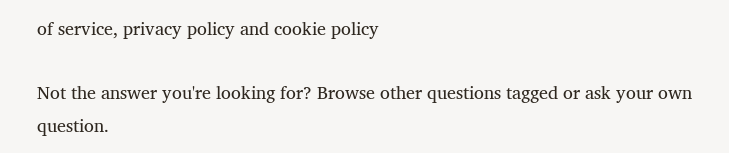of service, privacy policy and cookie policy

Not the answer you're looking for? Browse other questions tagged or ask your own question.